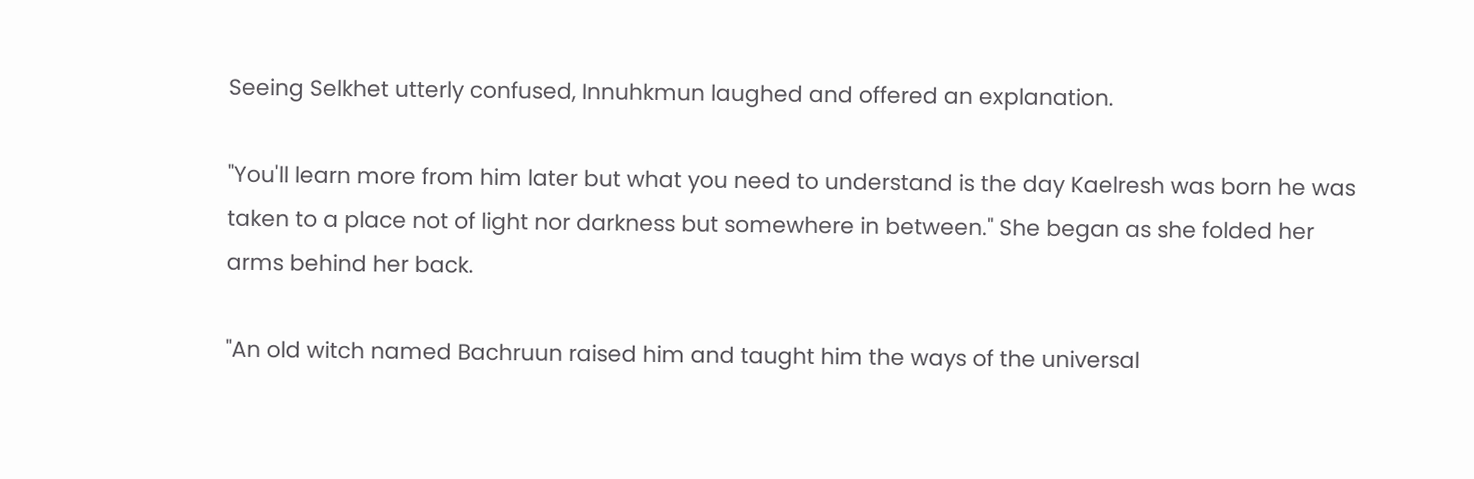Seeing Selkhet utterly confused, Innuhkmun laughed and offered an explanation.

"You'll learn more from him later but what you need to understand is the day Kaelresh was born he was taken to a place not of light nor darkness but somewhere in between." She began as she folded her arms behind her back.

"An old witch named Bachruun raised him and taught him the ways of the universal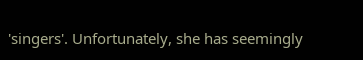'singers'. Unfortunately, she has seemingly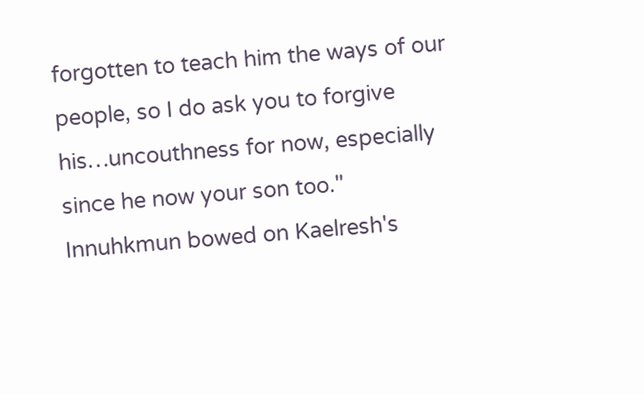forgotten to teach him the ways of our people, so I do ask you to forgive his…uncouthness for now, especially since he now your son too." Innuhkmun bowed on Kaelresh's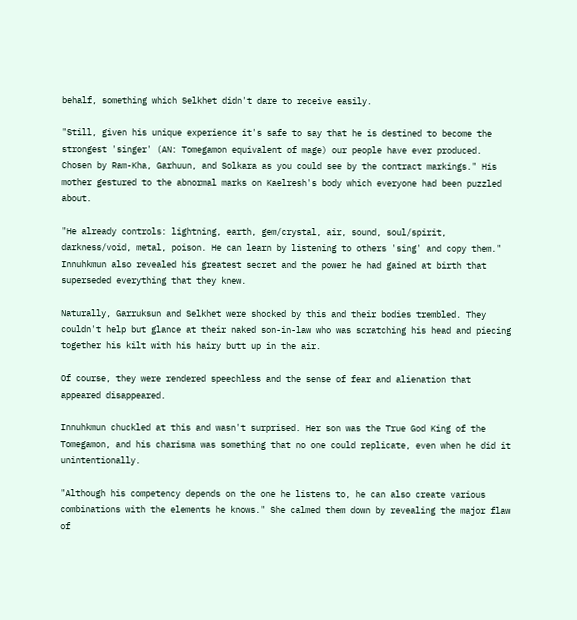behalf, something which Selkhet didn't dare to receive easily.

"Still, given his unique experience it's safe to say that he is destined to become the strongest 'singer' (AN: Tomegamon equivalent of mage) our people have ever produced. Chosen by Ram-Kha, Garhuun, and Solkara as you could see by the contract markings." His mother gestured to the abnormal marks on Kaelresh's body which everyone had been puzzled about.

"He already controls: lightning, earth, gem/crystal, air, sound, soul/spirit, darkness/void, metal, poison. He can learn by listening to others 'sing' and copy them." Innuhkmun also revealed his greatest secret and the power he had gained at birth that superseded everything that they knew.

Naturally, Garruksun and Selkhet were shocked by this and their bodies trembled. They couldn't help but glance at their naked son-in-law who was scratching his head and piecing together his kilt with his hairy butt up in the air.

Of course, they were rendered speechless and the sense of fear and alienation that appeared disappeared.

Innuhkmun chuckled at this and wasn't surprised. Her son was the True God King of the Tomegamon, and his charisma was something that no one could replicate, even when he did it unintentionally.

"Although his competency depends on the one he listens to, he can also create various combinations with the elements he knows." She calmed them down by revealing the major flaw of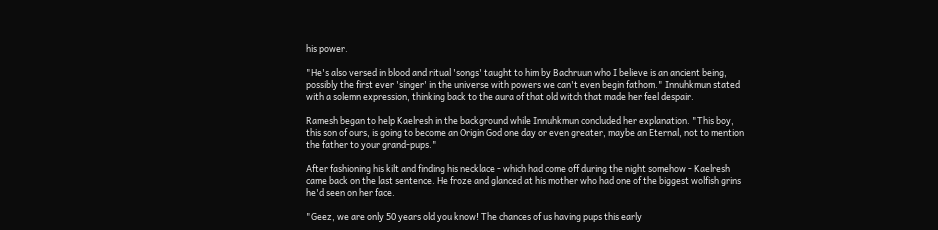his power.

"He's also versed in blood and ritual 'songs' taught to him by Bachruun who I believe is an ancient being, possibly the first ever 'singer' in the universe with powers we can't even begin fathom." Innuhkmun stated with a solemn expression, thinking back to the aura of that old witch that made her feel despair.

Ramesh began to help Kaelresh in the background while Innuhkmun concluded her explanation. "This boy, this son of ours, is going to become an Origin God one day or even greater, maybe an Eternal, not to mention the father to your grand-pups."

After fashioning his kilt and finding his necklace - which had come off during the night somehow - Kaelresh came back on the last sentence. He froze and glanced at his mother who had one of the biggest wolfish grins he'd seen on her face.

"Geez, we are only 50 years old you know! The chances of us having pups this early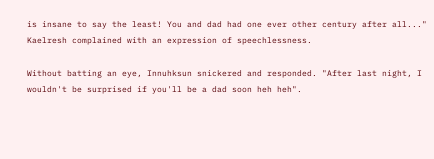is insane to say the least! You and dad had one ever other century after all..." Kaelresh complained with an expression of speechlessness.

Without batting an eye, Innuhksun snickered and responded. "After last night, I wouldn't be surprised if you'll be a dad soon heh heh".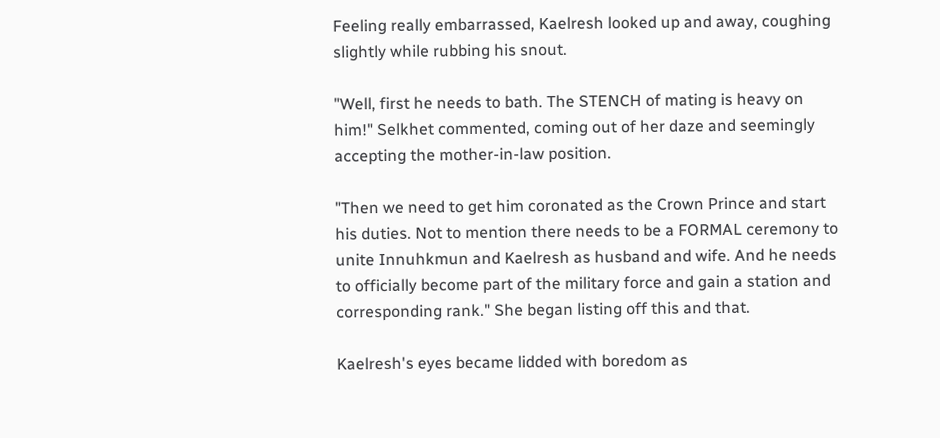Feeling really embarrassed, Kaelresh looked up and away, coughing slightly while rubbing his snout.

"Well, first he needs to bath. The STENCH of mating is heavy on him!" Selkhet commented, coming out of her daze and seemingly accepting the mother-in-law position.

"Then we need to get him coronated as the Crown Prince and start his duties. Not to mention there needs to be a FORMAL ceremony to unite Innuhkmun and Kaelresh as husband and wife. And he needs to officially become part of the military force and gain a station and corresponding rank." She began listing off this and that.

Kaelresh's eyes became lidded with boredom as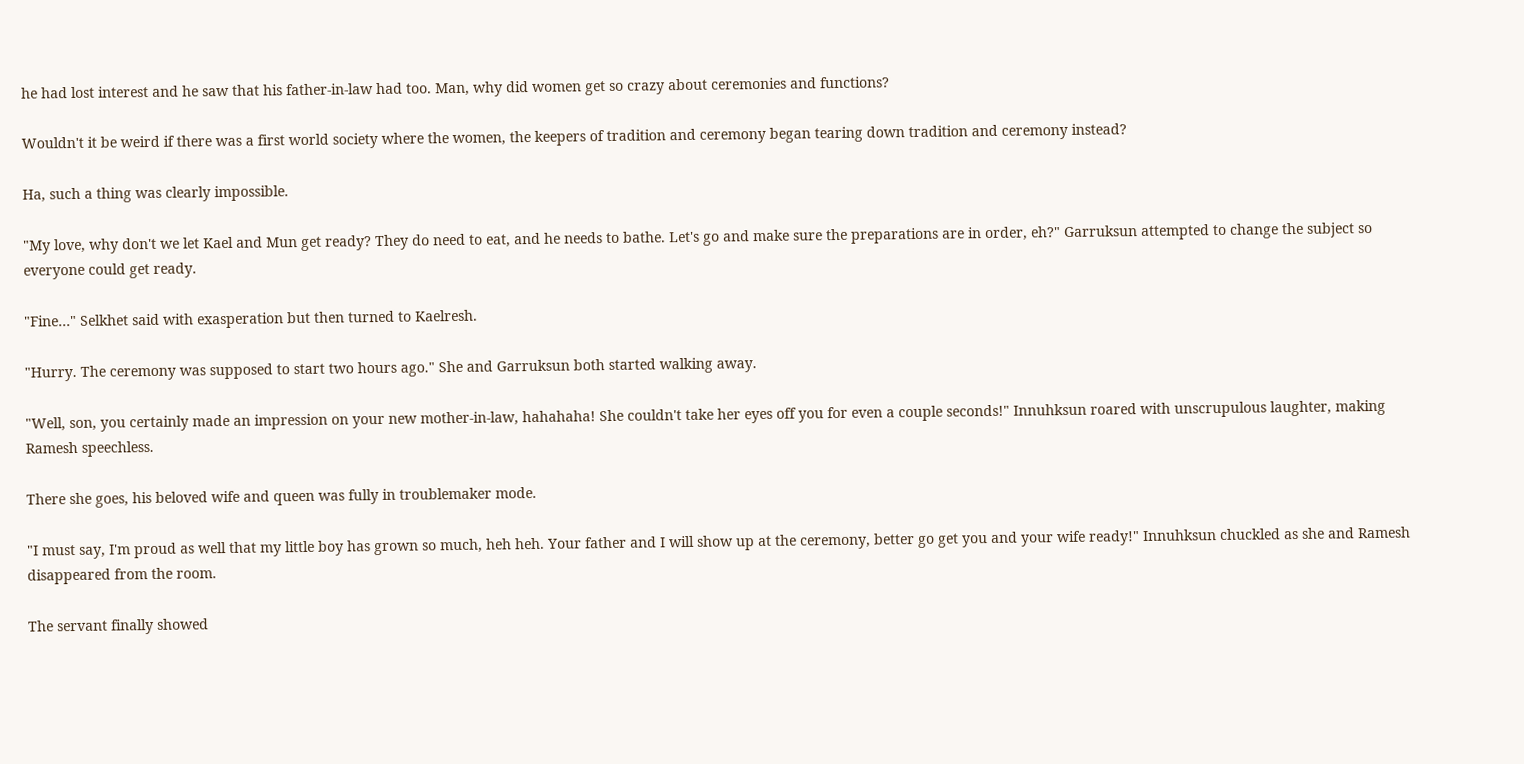he had lost interest and he saw that his father-in-law had too. Man, why did women get so crazy about ceremonies and functions?

Wouldn't it be weird if there was a first world society where the women, the keepers of tradition and ceremony began tearing down tradition and ceremony instead?

Ha, such a thing was clearly impossible.

"My love, why don't we let Kael and Mun get ready? They do need to eat, and he needs to bathe. Let's go and make sure the preparations are in order, eh?" Garruksun attempted to change the subject so everyone could get ready.

"Fine…" Selkhet said with exasperation but then turned to Kaelresh.

"Hurry. The ceremony was supposed to start two hours ago." She and Garruksun both started walking away.

"Well, son, you certainly made an impression on your new mother-in-law, hahahaha! She couldn't take her eyes off you for even a couple seconds!" Innuhksun roared with unscrupulous laughter, making Ramesh speechless.

There she goes, his beloved wife and queen was fully in troublemaker mode.

"I must say, I'm proud as well that my little boy has grown so much, heh heh. Your father and I will show up at the ceremony, better go get you and your wife ready!" Innuhksun chuckled as she and Ramesh disappeared from the room.

The servant finally showed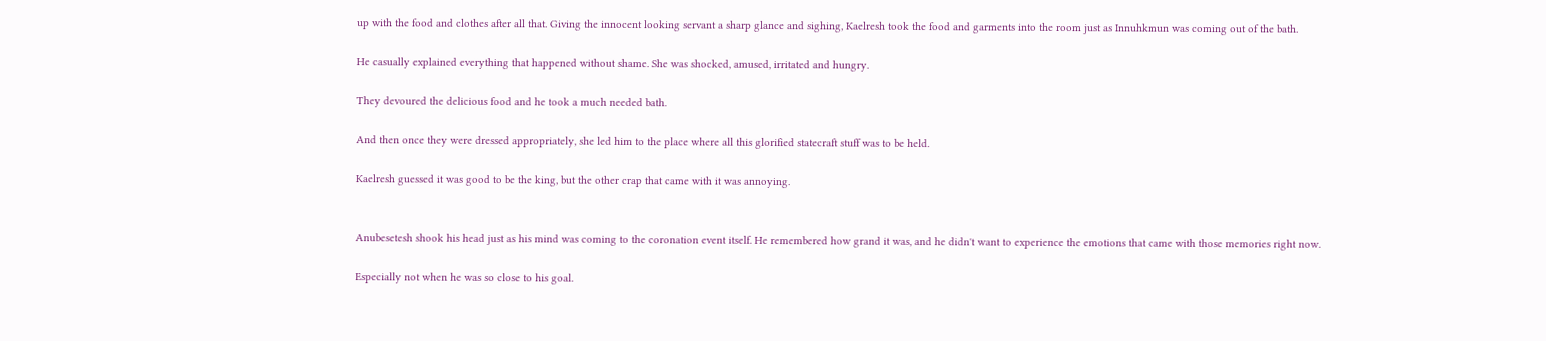up with the food and clothes after all that. Giving the innocent looking servant a sharp glance and sighing, Kaelresh took the food and garments into the room just as Innuhkmun was coming out of the bath.

He casually explained everything that happened without shame. She was shocked, amused, irritated and hungry.

They devoured the delicious food and he took a much needed bath.

And then once they were dressed appropriately, she led him to the place where all this glorified statecraft stuff was to be held.

Kaelresh guessed it was good to be the king, but the other crap that came with it was annoying.


Anubesetesh shook his head just as his mind was coming to the coronation event itself. He remembered how grand it was, and he didn't want to experience the emotions that came with those memories right now.

Especially not when he was so close to his goal.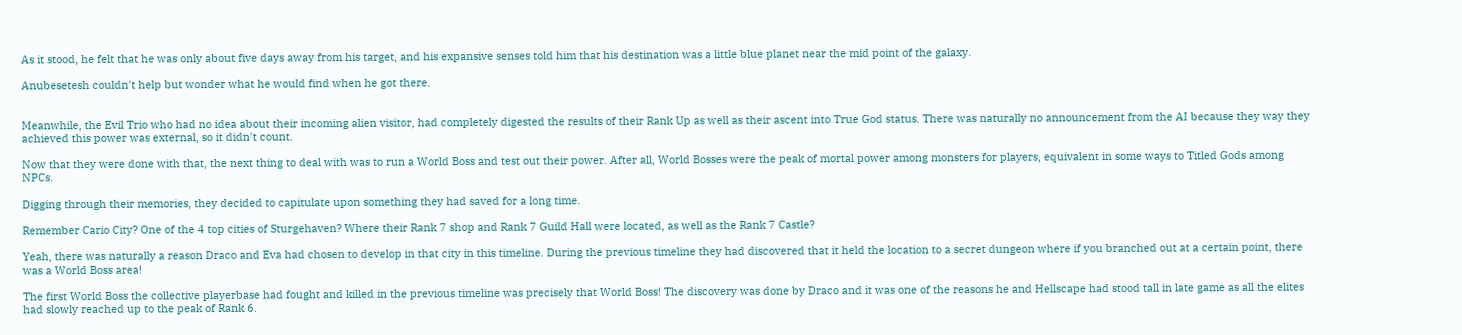As it stood, he felt that he was only about five days away from his target, and his expansive senses told him that his destination was a little blue planet near the mid point of the galaxy.

Anubesetesh couldn't help but wonder what he would find when he got there.


Meanwhile, the Evil Trio who had no idea about their incoming alien visitor, had completely digested the results of their Rank Up as well as their ascent into True God status. There was naturally no announcement from the AI because they way they achieved this power was external, so it didn't count.

Now that they were done with that, the next thing to deal with was to run a World Boss and test out their power. After all, World Bosses were the peak of mortal power among monsters for players, equivalent in some ways to Titled Gods among NPCs.

Digging through their memories, they decided to capitulate upon something they had saved for a long time.

Remember Cario City? One of the 4 top cities of Sturgehaven? Where their Rank 7 shop and Rank 7 Guild Hall were located, as well as the Rank 7 Castle?

Yeah, there was naturally a reason Draco and Eva had chosen to develop in that city in this timeline. During the previous timeline they had discovered that it held the location to a secret dungeon where if you branched out at a certain point, there was a World Boss area!

The first World Boss the collective playerbase had fought and killed in the previous timeline was precisely that World Boss! The discovery was done by Draco and it was one of the reasons he and Hellscape had stood tall in late game as all the elites had slowly reached up to the peak of Rank 6.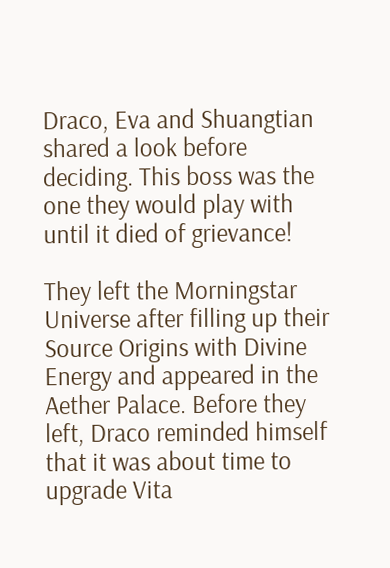Draco, Eva and Shuangtian shared a look before deciding. This boss was the one they would play with until it died of grievance!

They left the Morningstar Universe after filling up their Source Origins with Divine Energy and appeared in the Aether Palace. Before they left, Draco reminded himself that it was about time to upgrade Vita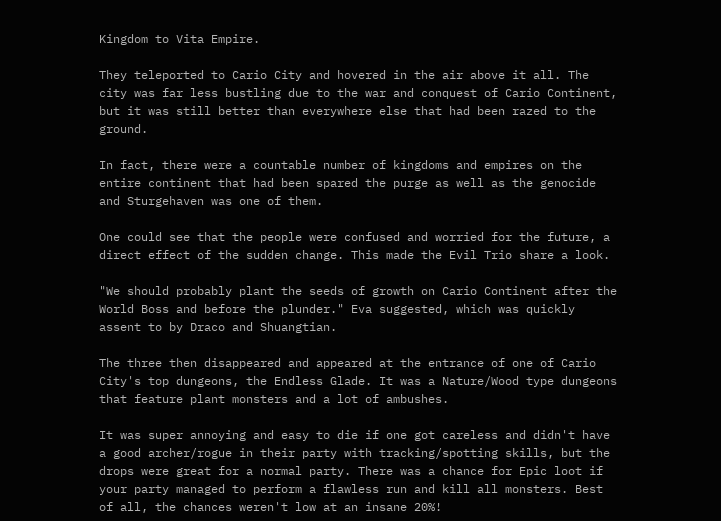Kingdom to Vita Empire.

They teleported to Cario City and hovered in the air above it all. The city was far less bustling due to the war and conquest of Cario Continent, but it was still better than everywhere else that had been razed to the ground.

In fact, there were a countable number of kingdoms and empires on the entire continent that had been spared the purge as well as the genocide and Sturgehaven was one of them.

One could see that the people were confused and worried for the future, a direct effect of the sudden change. This made the Evil Trio share a look.

"We should probably plant the seeds of growth on Cario Continent after the World Boss and before the plunder." Eva suggested, which was quickly assent to by Draco and Shuangtian.

The three then disappeared and appeared at the entrance of one of Cario City's top dungeons, the Endless Glade. It was a Nature/Wood type dungeons that feature plant monsters and a lot of ambushes.

It was super annoying and easy to die if one got careless and didn't have a good archer/rogue in their party with tracking/spotting skills, but the drops were great for a normal party. There was a chance for Epic loot if your party managed to perform a flawless run and kill all monsters. Best of all, the chances weren't low at an insane 20%!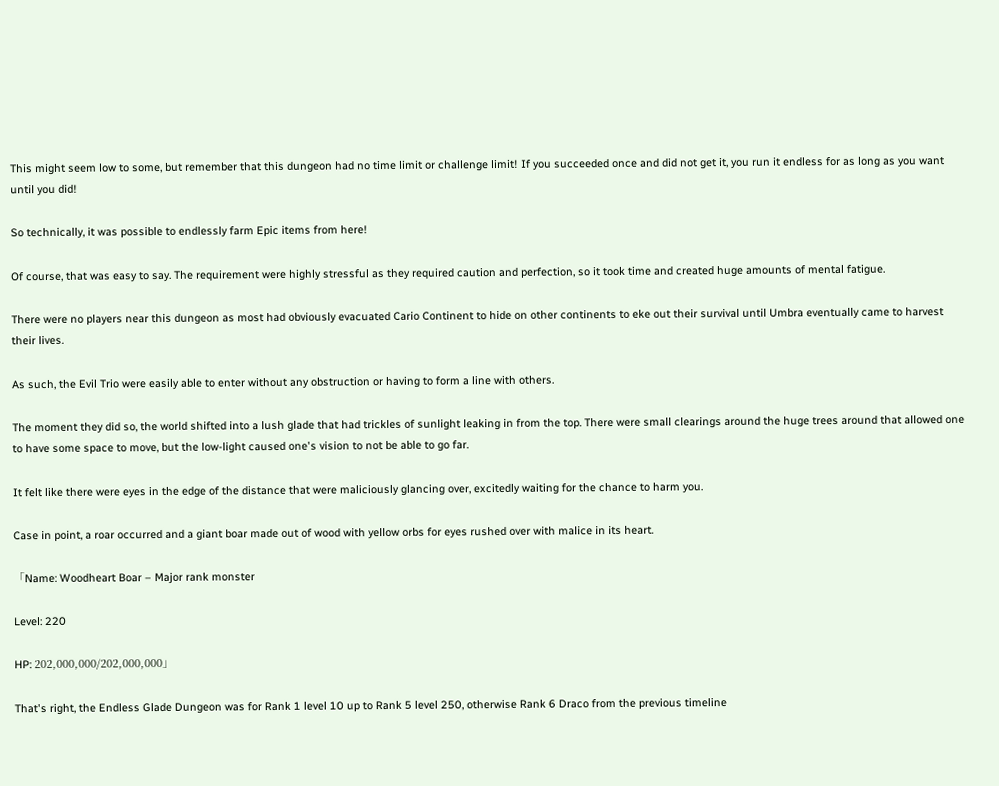This might seem low to some, but remember that this dungeon had no time limit or challenge limit! If you succeeded once and did not get it, you run it endless for as long as you want until you did!

So technically, it was possible to endlessly farm Epic items from here!

Of course, that was easy to say. The requirement were highly stressful as they required caution and perfection, so it took time and created huge amounts of mental fatigue.

There were no players near this dungeon as most had obviously evacuated Cario Continent to hide on other continents to eke out their survival until Umbra eventually came to harvest their lives.

As such, the Evil Trio were easily able to enter without any obstruction or having to form a line with others.

The moment they did so, the world shifted into a lush glade that had trickles of sunlight leaking in from the top. There were small clearings around the huge trees around that allowed one to have some space to move, but the low-light caused one's vision to not be able to go far.

It felt like there were eyes in the edge of the distance that were maliciously glancing over, excitedly waiting for the chance to harm you.

Case in point, a roar occurred and a giant boar made out of wood with yellow orbs for eyes rushed over with malice in its heart.

「Name: Woodheart Boar – Major rank monster

Level: 220

HP: 202,000,000/202,000,000」

That's right, the Endless Glade Dungeon was for Rank 1 level 10 up to Rank 5 level 250, otherwise Rank 6 Draco from the previous timeline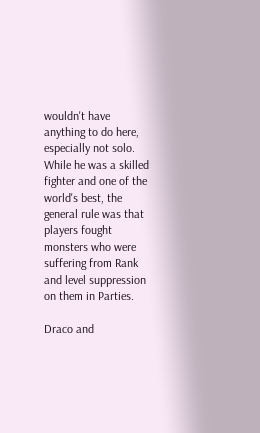wouldn't have anything to do here, especially not solo. While he was a skilled fighter and one of the world's best, the general rule was that players fought monsters who were suffering from Rank and level suppression on them in Parties.

Draco and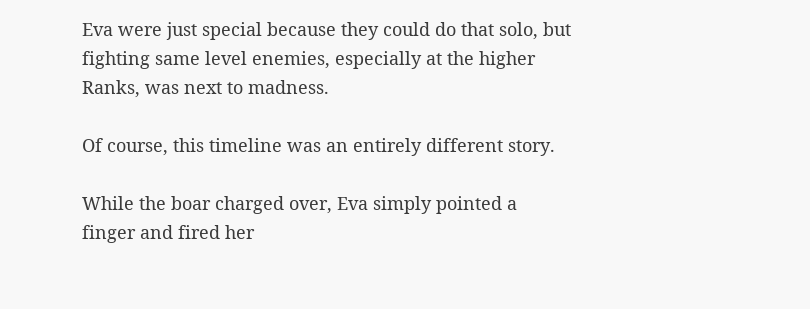Eva were just special because they could do that solo, but fighting same level enemies, especially at the higher Ranks, was next to madness.

Of course, this timeline was an entirely different story.

While the boar charged over, Eva simply pointed a finger and fired her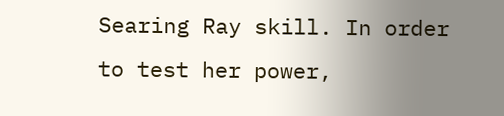Searing Ray skill. In order to test her power,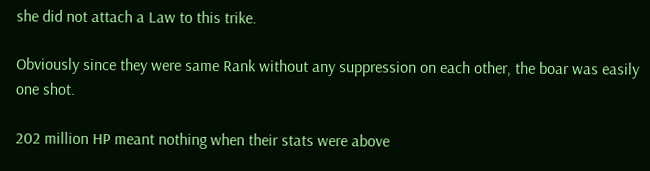she did not attach a Law to this trike.

Obviously since they were same Rank without any suppression on each other, the boar was easily one shot.

202 million HP meant nothing when their stats were above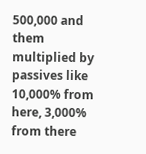500,000 and them multiplied by passives like 10,000% from here, 3,000% from there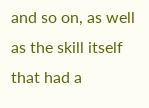and so on, as well as the skill itself that had a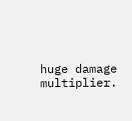huge damage multiplier.